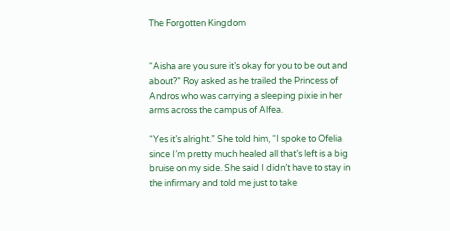The Forgotten Kingdom


“Aisha are you sure it’s okay for you to be out and about?” Roy asked as he trailed the Princess of Andros who was carrying a sleeping pixie in her arms across the campus of Alfea.

“Yes it’s alright.” She told him, “I spoke to Ofelia since I’m pretty much healed all that’s left is a big bruise on my side. She said I didn’t have to stay in the infirmary and told me just to take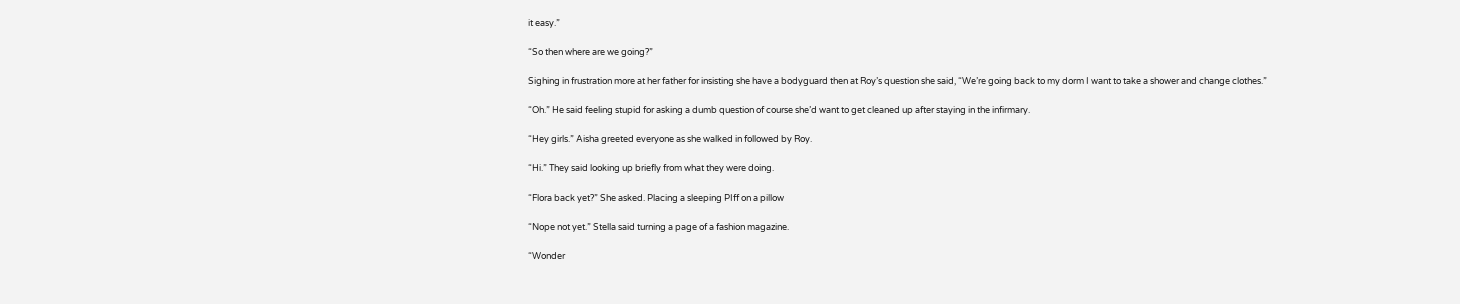it easy.”

“So then where are we going?”

Sighing in frustration more at her father for insisting she have a bodyguard then at Roy’s question she said, “We’re going back to my dorm I want to take a shower and change clothes.”

“Oh.” He said feeling stupid for asking a dumb question of course she’d want to get cleaned up after staying in the infirmary.

“Hey girls.” Aisha greeted everyone as she walked in followed by Roy.

“Hi.” They said looking up briefly from what they were doing.

“Flora back yet?” She asked. Placing a sleeping PIff on a pillow

“Nope not yet.” Stella said turning a page of a fashion magazine.

“Wonder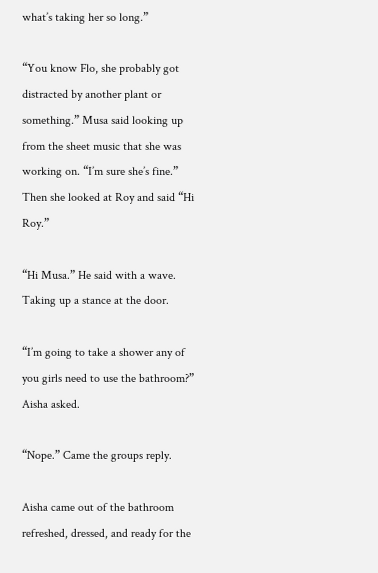what’s taking her so long.”

“You know Flo, she probably got distracted by another plant or something.” Musa said looking up from the sheet music that she was working on. “I’m sure she’s fine.” Then she looked at Roy and said “Hi Roy.”

“Hi Musa.” He said with a wave. Taking up a stance at the door.

“I’m going to take a shower any of you girls need to use the bathroom?” Aisha asked.

“Nope.” Came the groups reply.

Aisha came out of the bathroom refreshed, dressed, and ready for the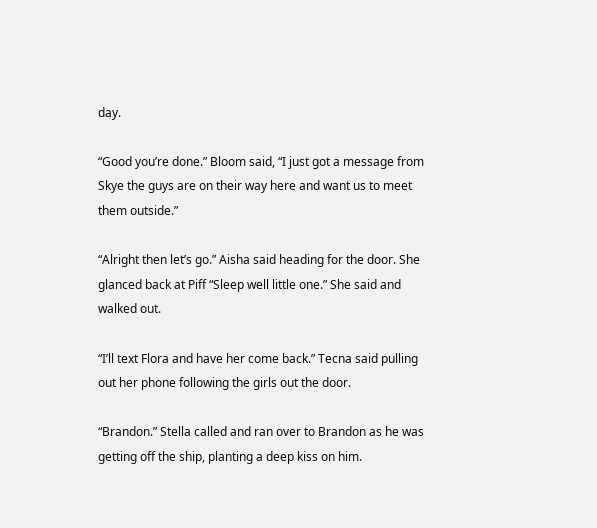day.

“Good you’re done.” Bloom said, “I just got a message from Skye the guys are on their way here and want us to meet them outside.”

“Alright then let’s go.” Aisha said heading for the door. She glanced back at Piff “Sleep well little one.” She said and walked out.

“I’ll text Flora and have her come back.” Tecna said pulling out her phone following the girls out the door.

“Brandon.” Stella called and ran over to Brandon as he was getting off the ship, planting a deep kiss on him.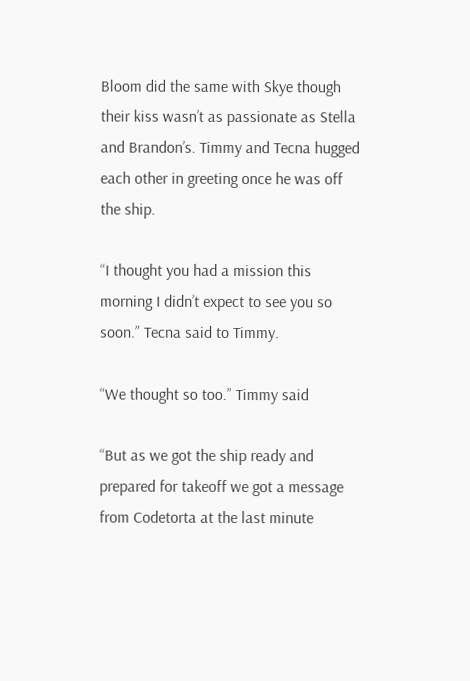Bloom did the same with Skye though their kiss wasn’t as passionate as Stella and Brandon’s. Timmy and Tecna hugged each other in greeting once he was off the ship.

“I thought you had a mission this morning I didn’t expect to see you so soon.” Tecna said to Timmy.

“We thought so too.” Timmy said

“But as we got the ship ready and prepared for takeoff we got a message from Codetorta at the last minute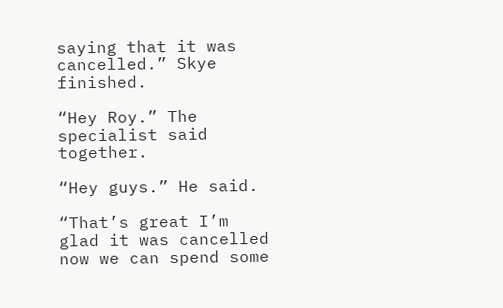saying that it was cancelled.” Skye finished.

“Hey Roy.” The specialist said together.

“Hey guys.” He said.

“That’s great I’m glad it was cancelled now we can spend some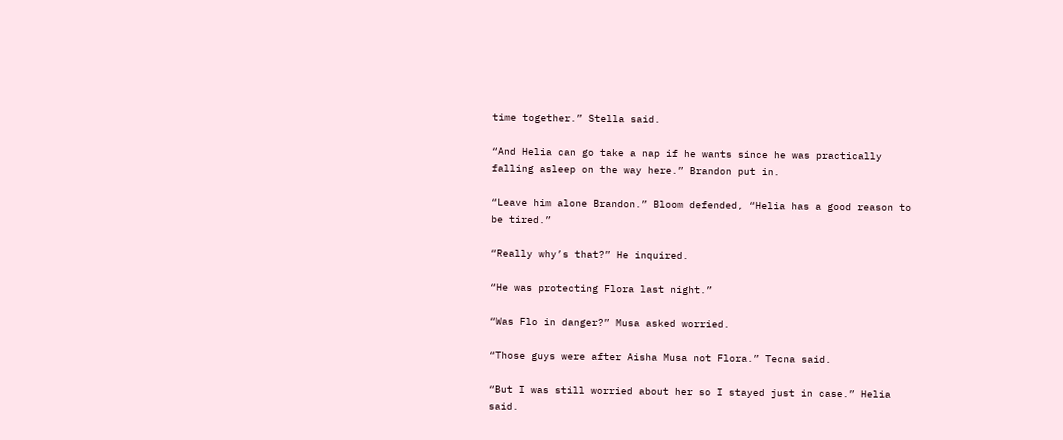time together.” Stella said.

“And Helia can go take a nap if he wants since he was practically falling asleep on the way here.” Brandon put in.

“Leave him alone Brandon.” Bloom defended, “Helia has a good reason to be tired.”

“Really why’s that?” He inquired.

“He was protecting Flora last night.”

“Was Flo in danger?” Musa asked worried.

“Those guys were after Aisha Musa not Flora.” Tecna said.

“But I was still worried about her so I stayed just in case.” Helia said.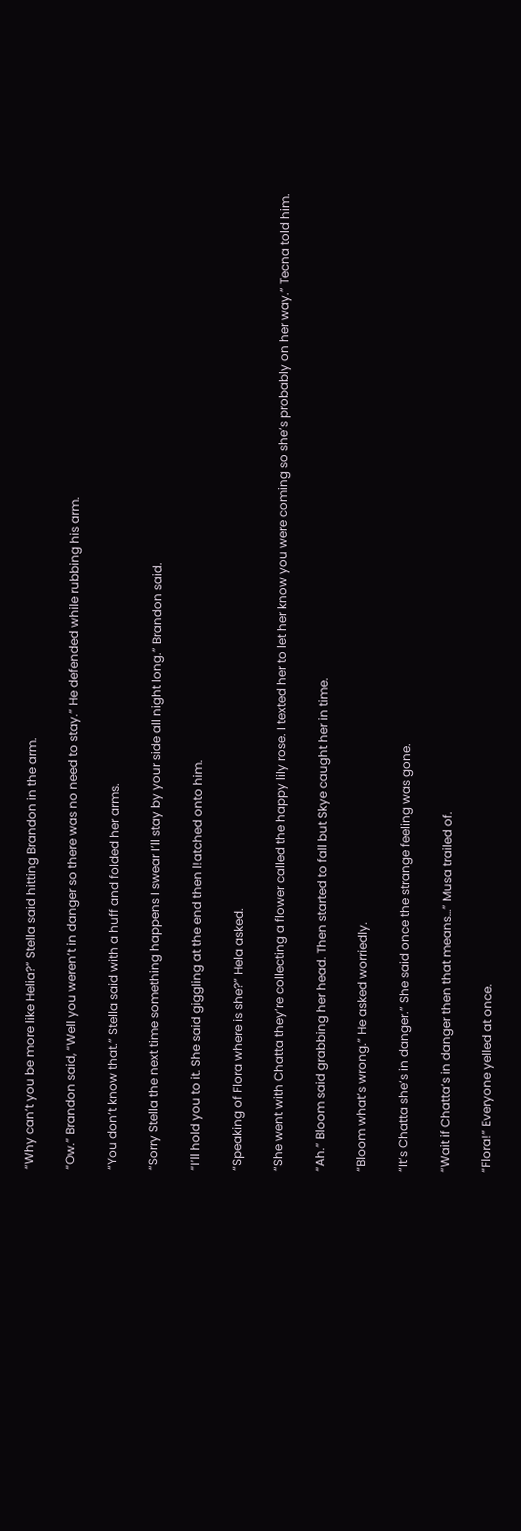“Why can’t you be more like Helia?” Stella said hitting Brandon in the arm.

“Ow.” Brandon said, “Well you weren’t in danger so there was no need to stay.” He defended while rubbing his arm.

“You don’t know that.” Stella said with a huff and folded her arms.

“Sorry Stella the next time something happens I swear I’ll stay by your side all night long.” Brandon said.

“I’ll hold you to it. She said giggling at the end then l!atched onto him.

“Speaking of Flora where is she?” Hela asked.

“She went with Chatta they’re collecting a flower called the happy lily rose. I texted her to let her know you were coming so she’s probably on her way.” Tecna told him.

“Ah.” Bloom said grabbing her head. Then started to fall but Skye caught her in time.

“Bloom what’s wrong.” He asked worriedly.

“It’s Chatta she’s in danger.” She said once the strange feeling was gone.

“Wait if Chatta’s in danger then that means…” Musa trailed of.

“Flora!” Everyone yelled at once.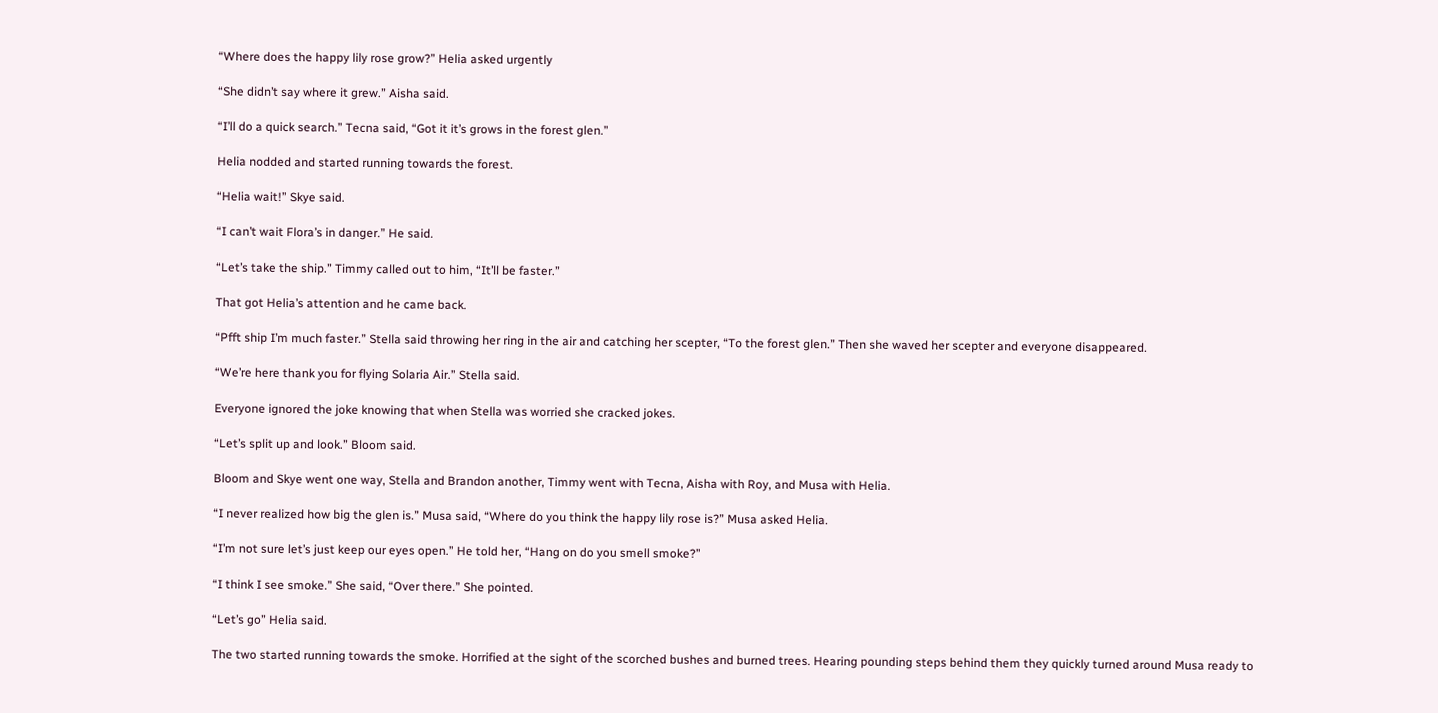“Where does the happy lily rose grow?” Helia asked urgently

“She didn’t say where it grew.” Aisha said.

“I’ll do a quick search.” Tecna said, “Got it it’s grows in the forest glen.”

Helia nodded and started running towards the forest.

“Helia wait!” Skye said.

“I can’t wait Flora’s in danger.” He said.

“Let’s take the ship.” Timmy called out to him, “It’ll be faster.”

That got Helia’s attention and he came back.

“Pfft ship I’m much faster.” Stella said throwing her ring in the air and catching her scepter, “To the forest glen.” Then she waved her scepter and everyone disappeared.

“We’re here thank you for flying Solaria Air.” Stella said.

Everyone ignored the joke knowing that when Stella was worried she cracked jokes.

“Let’s split up and look.” Bloom said.

Bloom and Skye went one way, Stella and Brandon another, Timmy went with Tecna, Aisha with Roy, and Musa with Helia.

“I never realized how big the glen is.” Musa said, “Where do you think the happy lily rose is?” Musa asked Helia.

“I’m not sure let’s just keep our eyes open.” He told her, “Hang on do you smell smoke?”

“I think I see smoke.” She said, “Over there.” She pointed.

“Let’s go” Helia said.

The two started running towards the smoke. Horrified at the sight of the scorched bushes and burned trees. Hearing pounding steps behind them they quickly turned around Musa ready to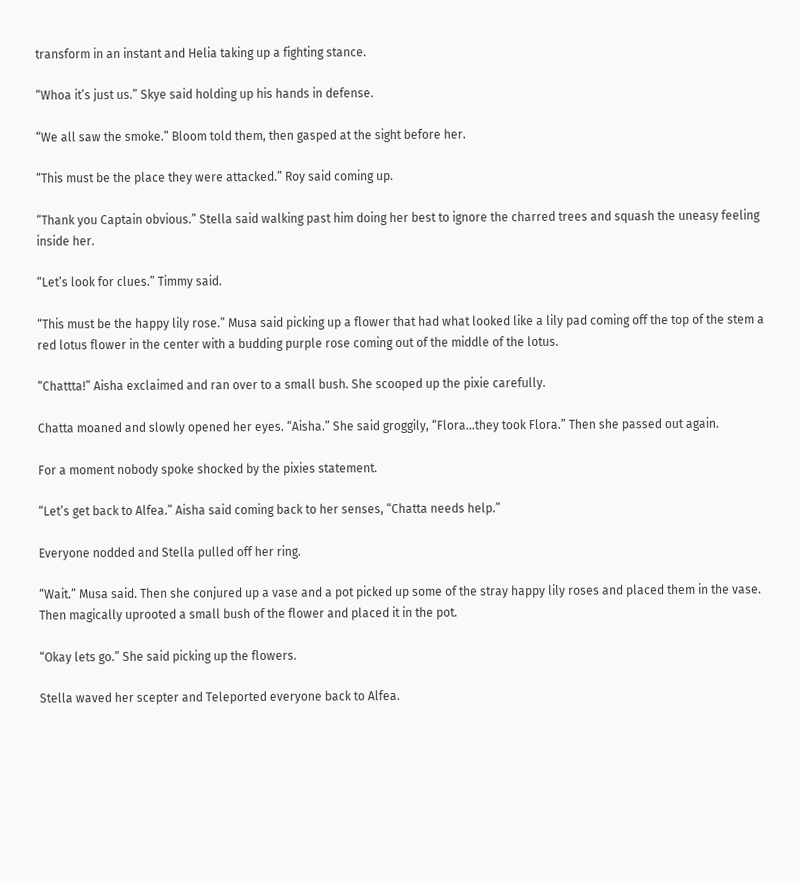transform in an instant and Helia taking up a fighting stance.

“Whoa it’s just us.” Skye said holding up his hands in defense.

“We all saw the smoke.” Bloom told them, then gasped at the sight before her.

“This must be the place they were attacked.” Roy said coming up.

“Thank you Captain obvious.” Stella said walking past him doing her best to ignore the charred trees and squash the uneasy feeling inside her.

“Let’s look for clues.” Timmy said.

“This must be the happy lily rose.” Musa said picking up a flower that had what looked like a lily pad coming off the top of the stem a red lotus flower in the center with a budding purple rose coming out of the middle of the lotus.

“Chattta!” Aisha exclaimed and ran over to a small bush. She scooped up the pixie carefully.

Chatta moaned and slowly opened her eyes. “Aisha.” She said groggily, “Flora…they took Flora.” Then she passed out again.

For a moment nobody spoke shocked by the pixies statement.

“Let’s get back to Alfea.” Aisha said coming back to her senses, “Chatta needs help.”

Everyone nodded and Stella pulled off her ring.

“Wait.” Musa said. Then she conjured up a vase and a pot picked up some of the stray happy lily roses and placed them in the vase. Then magically uprooted a small bush of the flower and placed it in the pot.

“Okay lets go.” She said picking up the flowers.

Stella waved her scepter and Teleported everyone back to Alfea.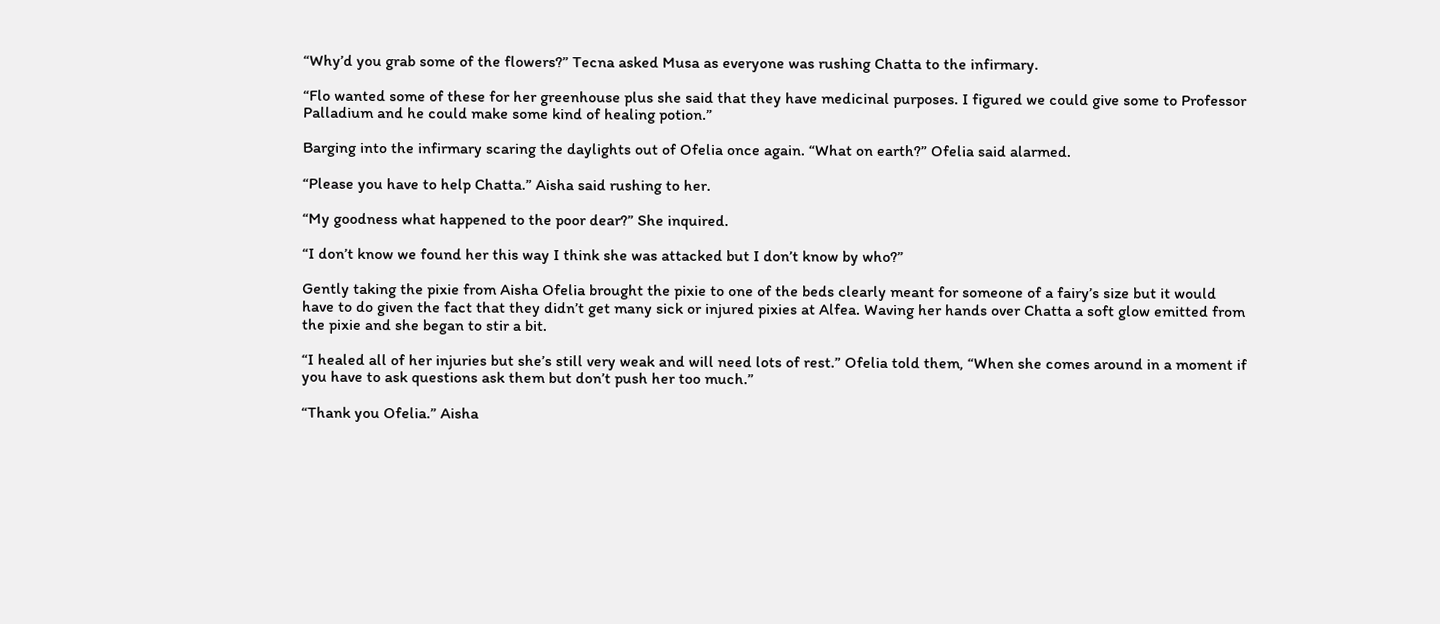“Why’d you grab some of the flowers?” Tecna asked Musa as everyone was rushing Chatta to the infirmary.

“Flo wanted some of these for her greenhouse plus she said that they have medicinal purposes. I figured we could give some to Professor Palladium and he could make some kind of healing potion.”

Barging into the infirmary scaring the daylights out of Ofelia once again. “What on earth?” Ofelia said alarmed.

“Please you have to help Chatta.” Aisha said rushing to her.

“My goodness what happened to the poor dear?” She inquired.

“I don’t know we found her this way I think she was attacked but I don’t know by who?”

Gently taking the pixie from Aisha Ofelia brought the pixie to one of the beds clearly meant for someone of a fairy’s size but it would have to do given the fact that they didn’t get many sick or injured pixies at Alfea. Waving her hands over Chatta a soft glow emitted from the pixie and she began to stir a bit.

“I healed all of her injuries but she’s still very weak and will need lots of rest.” Ofelia told them, “When she comes around in a moment if you have to ask questions ask them but don’t push her too much.”

“Thank you Ofelia.” Aisha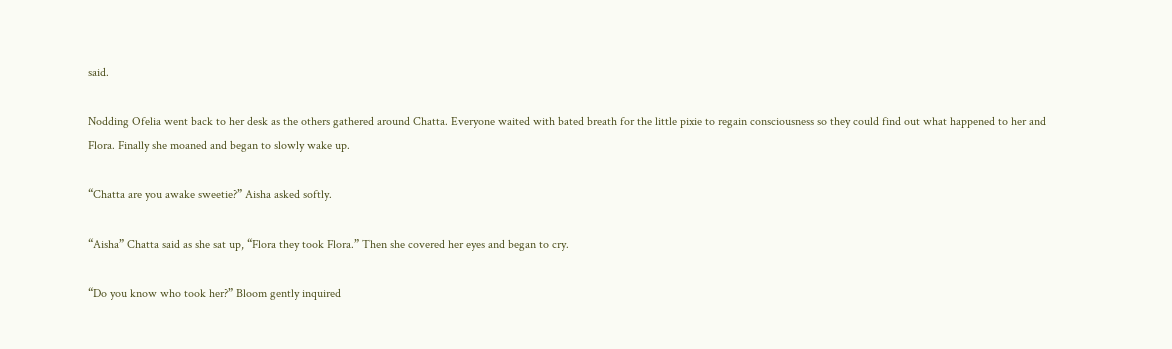said.

Nodding Ofelia went back to her desk as the others gathered around Chatta. Everyone waited with bated breath for the little pixie to regain consciousness so they could find out what happened to her and Flora. Finally she moaned and began to slowly wake up.

“Chatta are you awake sweetie?” Aisha asked softly.

“Aisha” Chatta said as she sat up, “Flora they took Flora.” Then she covered her eyes and began to cry.

“Do you know who took her?” Bloom gently inquired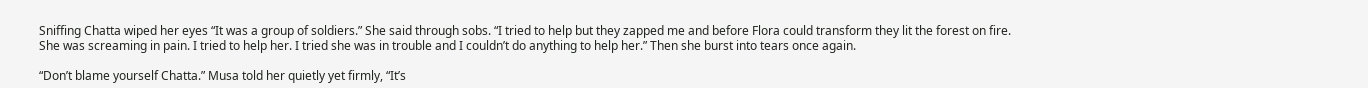Sniffing Chatta wiped her eyes “It was a group of soldiers.” She said through sobs. “I tried to help but they zapped me and before Flora could transform they lit the forest on fire. She was screaming in pain. I tried to help her. I tried she was in trouble and I couldn’t do anything to help her.” Then she burst into tears once again.

“Don’t blame yourself Chatta.” Musa told her quietly yet firmly, “It’s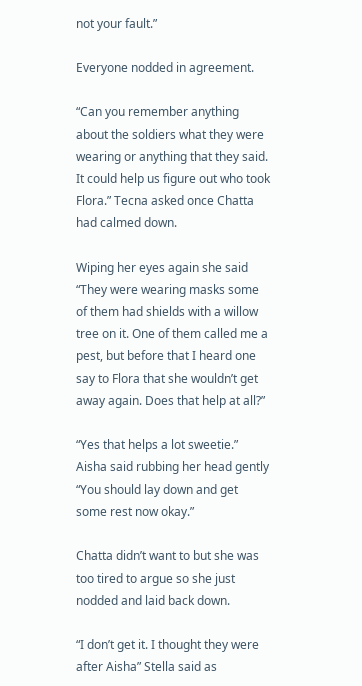not your fault.”

Everyone nodded in agreement.

“Can you remember anything about the soldiers what they were wearing or anything that they said. It could help us figure out who took Flora.” Tecna asked once Chatta had calmed down.

Wiping her eyes again she said “They were wearing masks some of them had shields with a willow tree on it. One of them called me a pest, but before that I heard one say to Flora that she wouldn’t get away again. Does that help at all?”

“Yes that helps a lot sweetie.” Aisha said rubbing her head gently “You should lay down and get some rest now okay.”

Chatta didn’t want to but she was too tired to argue so she just nodded and laid back down.

“I don’t get it. I thought they were after Aisha” Stella said as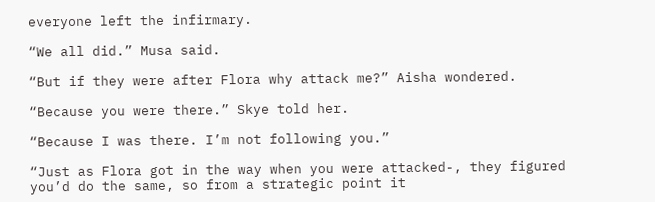everyone left the infirmary.

“We all did.” Musa said.

“But if they were after Flora why attack me?” Aisha wondered.

“Because you were there.” Skye told her.

“Because I was there. I’m not following you.”

“Just as Flora got in the way when you were attacked-, they figured you’d do the same, so from a strategic point it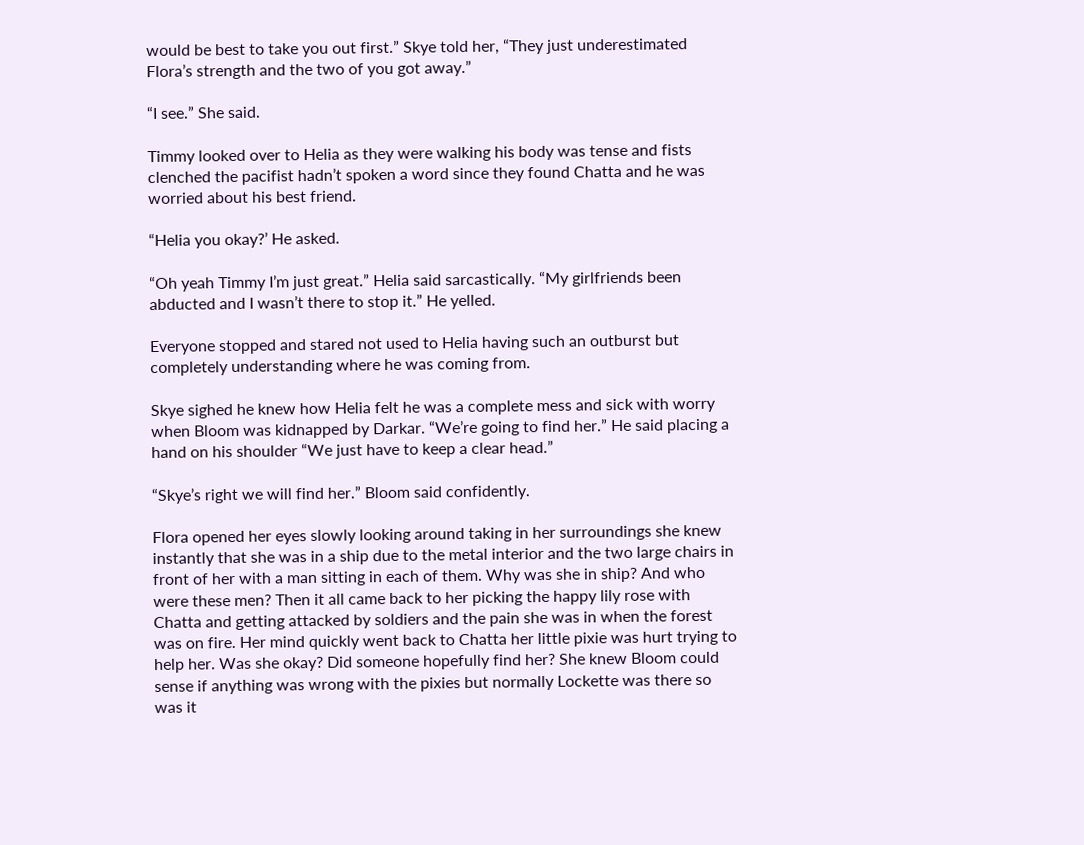would be best to take you out first.” Skye told her, “They just underestimated Flora’s strength and the two of you got away.”

“I see.” She said.

Timmy looked over to Helia as they were walking his body was tense and fists clenched the pacifist hadn’t spoken a word since they found Chatta and he was worried about his best friend.

“Helia you okay?’ He asked.

“Oh yeah Timmy I’m just great.” Helia said sarcastically. “My girlfriends been abducted and I wasn’t there to stop it.” He yelled.

Everyone stopped and stared not used to Helia having such an outburst but completely understanding where he was coming from.

Skye sighed he knew how Helia felt he was a complete mess and sick with worry when Bloom was kidnapped by Darkar. “We’re going to find her.” He said placing a hand on his shoulder “We just have to keep a clear head.”

“Skye’s right we will find her.” Bloom said confidently.

Flora opened her eyes slowly looking around taking in her surroundings she knew instantly that she was in a ship due to the metal interior and the two large chairs in front of her with a man sitting in each of them. Why was she in ship? And who were these men? Then it all came back to her picking the happy lily rose with Chatta and getting attacked by soldiers and the pain she was in when the forest was on fire. Her mind quickly went back to Chatta her little pixie was hurt trying to help her. Was she okay? Did someone hopefully find her? She knew Bloom could sense if anything was wrong with the pixies but normally Lockette was there so was it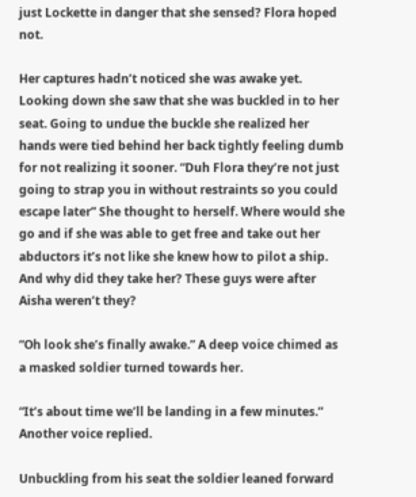just Lockette in danger that she sensed? Flora hoped not.

Her captures hadn’t noticed she was awake yet. Looking down she saw that she was buckled in to her seat. Going to undue the buckle she realized her hands were tied behind her back tightly feeling dumb for not realizing it sooner. “Duh Flora they’re not just going to strap you in without restraints so you could escape later” She thought to herself. Where would she go and if she was able to get free and take out her abductors it’s not like she knew how to pilot a ship. And why did they take her? These guys were after Aisha weren’t they?

“Oh look she’s finally awake.” A deep voice chimed as a masked soldier turned towards her.

“It’s about time we’ll be landing in a few minutes.” Another voice replied.

Unbuckling from his seat the soldier leaned forward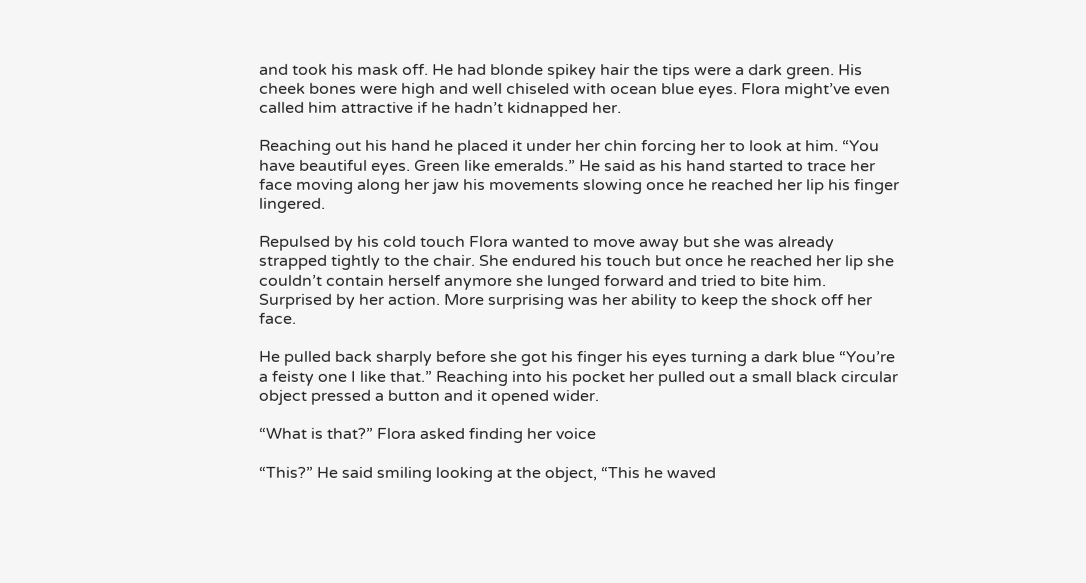and took his mask off. He had blonde spikey hair the tips were a dark green. His cheek bones were high and well chiseled with ocean blue eyes. Flora might’ve even called him attractive if he hadn’t kidnapped her.

Reaching out his hand he placed it under her chin forcing her to look at him. “You have beautiful eyes. Green like emeralds.” He said as his hand started to trace her face moving along her jaw his movements slowing once he reached her lip his finger lingered.

Repulsed by his cold touch Flora wanted to move away but she was already strapped tightly to the chair. She endured his touch but once he reached her lip she couldn’t contain herself anymore she lunged forward and tried to bite him. Surprised by her action. More surprising was her ability to keep the shock off her face.

He pulled back sharply before she got his finger his eyes turning a dark blue “You’re a feisty one I like that.” Reaching into his pocket her pulled out a small black circular object pressed a button and it opened wider.

“What is that?” Flora asked finding her voice

“This?” He said smiling looking at the object, “This he waved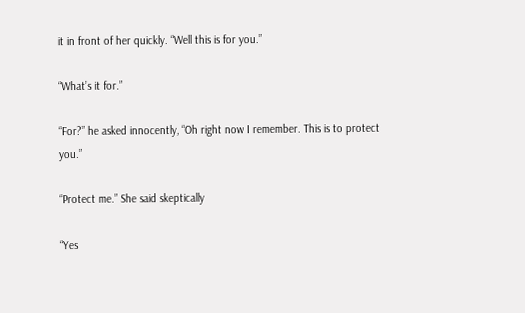it in front of her quickly. “Well this is for you.”

“What’s it for.”

“For?” he asked innocently, “Oh right now I remember. This is to protect you.”

“Protect me.” She said skeptically

“Yes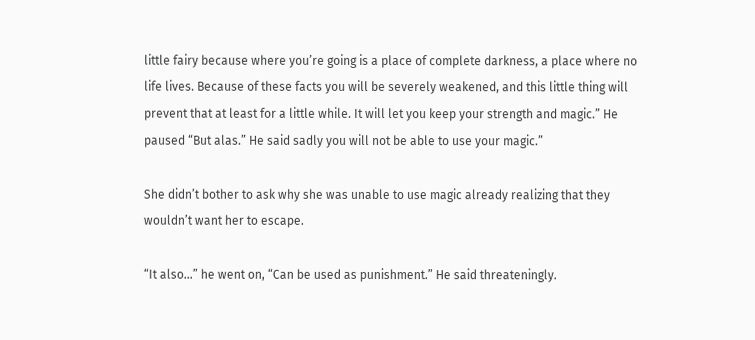little fairy because where you’re going is a place of complete darkness, a place where no life lives. Because of these facts you will be severely weakened, and this little thing will prevent that at least for a little while. It will let you keep your strength and magic.” He paused “But alas.” He said sadly you will not be able to use your magic.”

She didn’t bother to ask why she was unable to use magic already realizing that they wouldn’t want her to escape.

“It also…” he went on, “Can be used as punishment.” He said threateningly.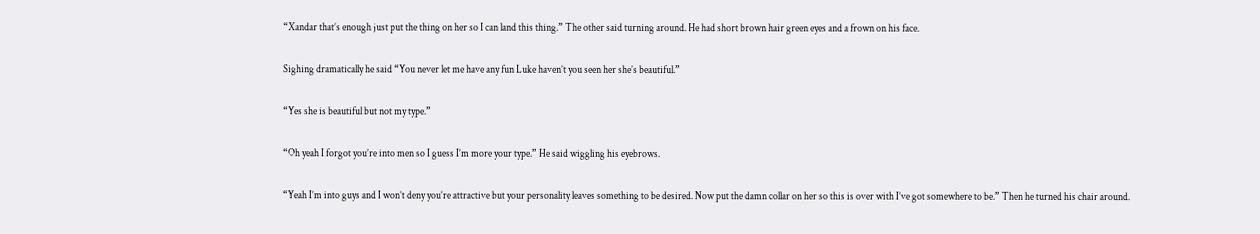“Xandar that’s enough just put the thing on her so I can land this thing.” The other said turning around. He had short brown hair green eyes and a frown on his face.

Sighing dramatically he said “You never let me have any fun Luke haven’t you seen her she’s beautiful.”

“Yes she is beautiful but not my type.”

“Oh yeah I forgot you’re into men so I guess I’m more your type.” He said wiggling his eyebrows.

“Yeah I’m into guys and I won’t deny you’re attractive but your personality leaves something to be desired. Now put the damn collar on her so this is over with I’ve got somewhere to be.” Then he turned his chair around.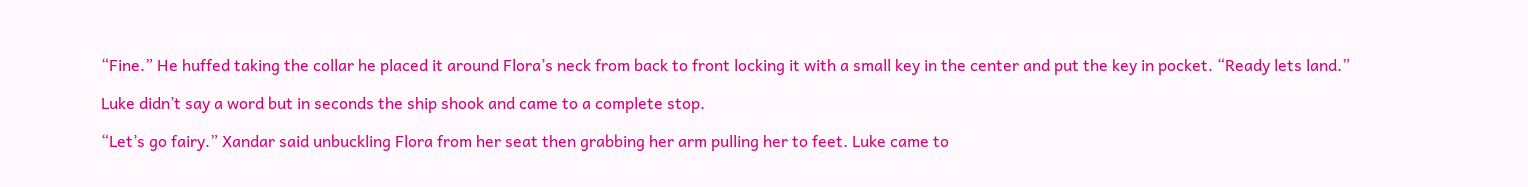“Fine.” He huffed taking the collar he placed it around Flora’s neck from back to front locking it with a small key in the center and put the key in pocket. “Ready lets land.”

Luke didn’t say a word but in seconds the ship shook and came to a complete stop.

“Let’s go fairy.” Xandar said unbuckling Flora from her seat then grabbing her arm pulling her to feet. Luke came to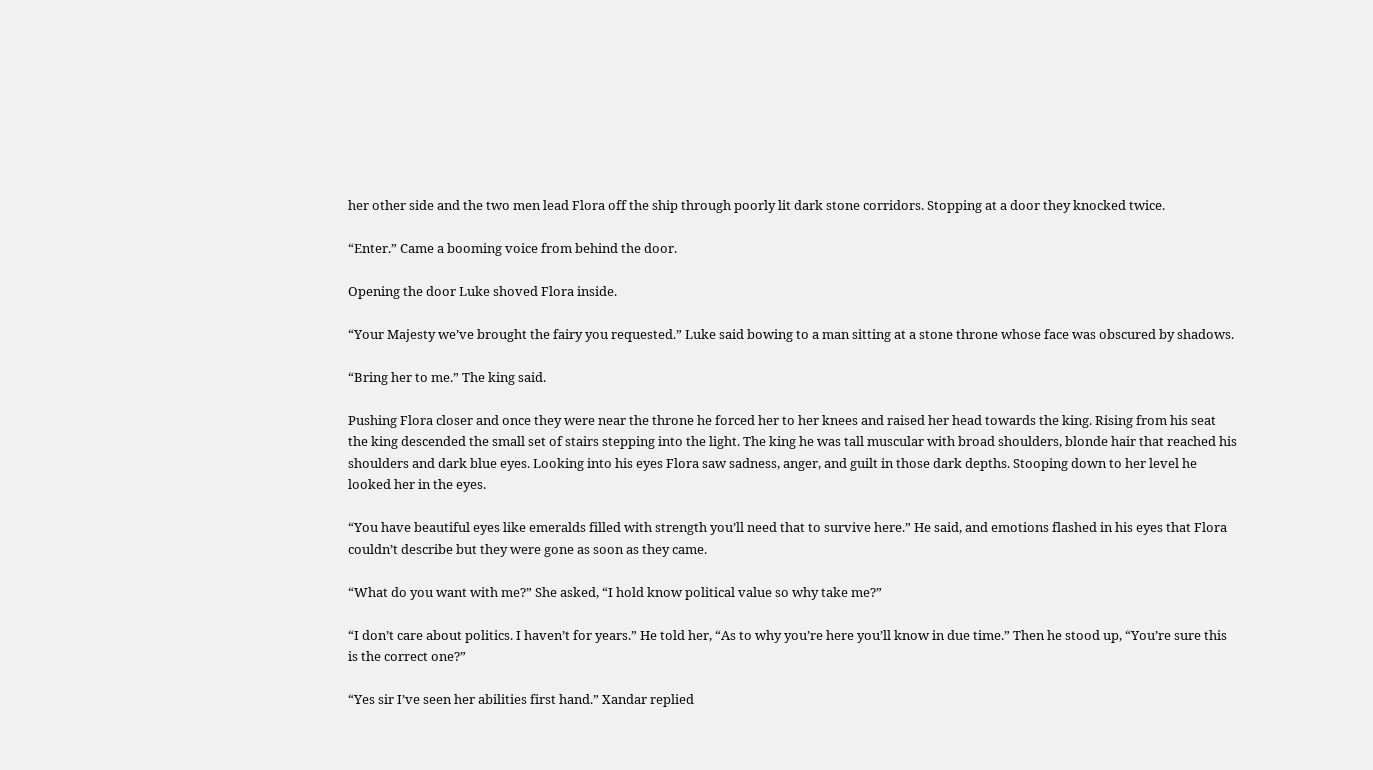her other side and the two men lead Flora off the ship through poorly lit dark stone corridors. Stopping at a door they knocked twice.

“Enter.” Came a booming voice from behind the door.

Opening the door Luke shoved Flora inside.

“Your Majesty we’ve brought the fairy you requested.” Luke said bowing to a man sitting at a stone throne whose face was obscured by shadows.

“Bring her to me.” The king said.

Pushing Flora closer and once they were near the throne he forced her to her knees and raised her head towards the king. Rising from his seat the king descended the small set of stairs stepping into the light. The king he was tall muscular with broad shoulders, blonde hair that reached his shoulders and dark blue eyes. Looking into his eyes Flora saw sadness, anger, and guilt in those dark depths. Stooping down to her level he looked her in the eyes.

“You have beautiful eyes like emeralds filled with strength you’ll need that to survive here.” He said, and emotions flashed in his eyes that Flora couldn’t describe but they were gone as soon as they came.

“What do you want with me?” She asked, “I hold know political value so why take me?”

“I don’t care about politics. I haven’t for years.” He told her, “As to why you’re here you’ll know in due time.” Then he stood up, “You’re sure this is the correct one?”

“Yes sir I’ve seen her abilities first hand.” Xandar replied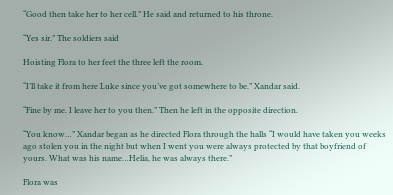“Good then take her to her cell.” He said and returned to his throne.

“Yes sir.” The soldiers said

Hoisting Flora to her feet the three left the room.

“I’ll take it from here Luke since you’ve got somewhere to be.” Xandar said.

“Fine by me. I leave her to you then.” Then he left in the opposite direction.

“You know…” Xandar began as he directed Flora through the halls “I would have taken you weeks ago stolen you in the night but when I went you were always protected by that boyfriend of yours. What was his name…Helia, he was always there.”

Flora was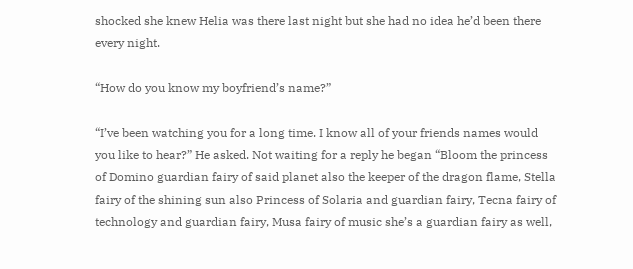shocked she knew Helia was there last night but she had no idea he’d been there every night.

“How do you know my boyfriend’s name?”

“I’ve been watching you for a long time. I know all of your friends names would you like to hear?” He asked. Not waiting for a reply he began “Bloom the princess of Domino guardian fairy of said planet also the keeper of the dragon flame, Stella fairy of the shining sun also Princess of Solaria and guardian fairy, Tecna fairy of technology and guardian fairy, Musa fairy of music she’s a guardian fairy as well,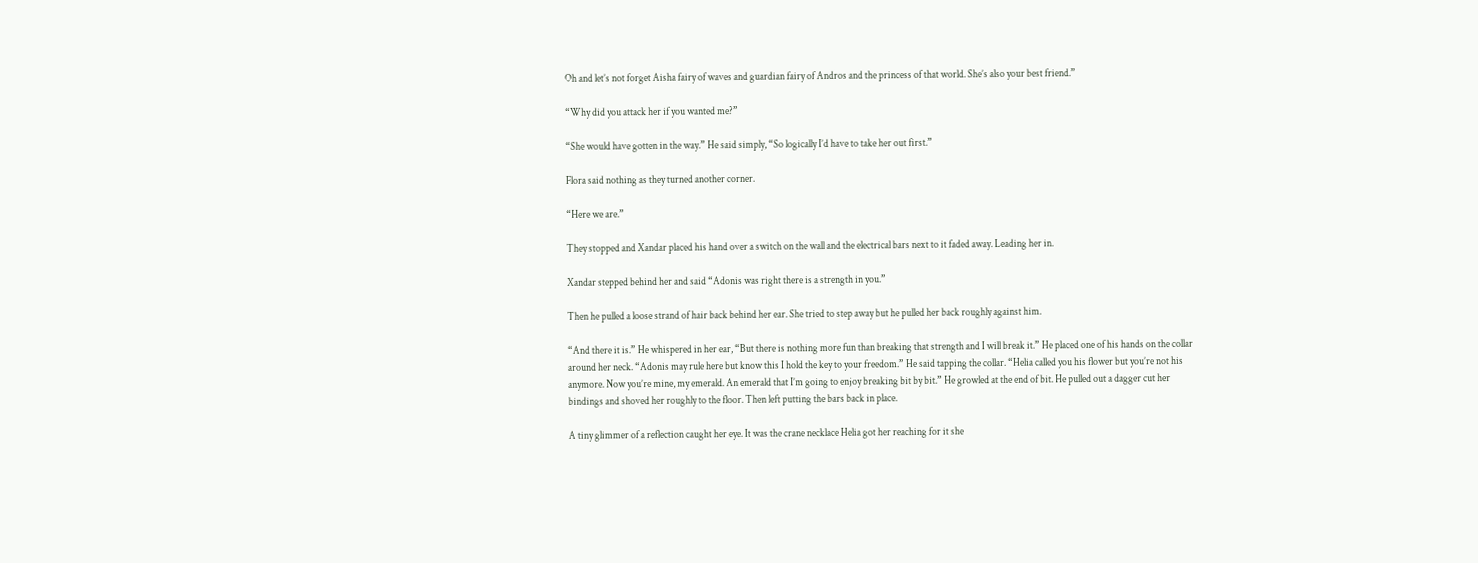Oh and let’s not forget Aisha fairy of waves and guardian fairy of Andros and the princess of that world. She’s also your best friend.”

“Why did you attack her if you wanted me?”

“She would have gotten in the way.” He said simply, “So logically I’d have to take her out first.”

Flora said nothing as they turned another corner.

“Here we are.”

They stopped and Xandar placed his hand over a switch on the wall and the electrical bars next to it faded away. Leading her in.

Xandar stepped behind her and said “Adonis was right there is a strength in you.”

Then he pulled a loose strand of hair back behind her ear. She tried to step away but he pulled her back roughly against him.

“And there it is.” He whispered in her ear, “But there is nothing more fun than breaking that strength and I will break it.” He placed one of his hands on the collar around her neck. “Adonis may rule here but know this I hold the key to your freedom.” He said tapping the collar. “Helia called you his flower but you’re not his anymore. Now you’re mine, my emerald. An emerald that I’m going to enjoy breaking bit by bit.” He growled at the end of bit. He pulled out a dagger cut her bindings and shoved her roughly to the floor. Then left putting the bars back in place.

A tiny glimmer of a reflection caught her eye. It was the crane necklace Helia got her reaching for it she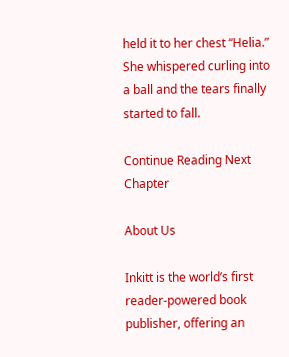held it to her chest “Helia.” She whispered curling into a ball and the tears finally started to fall.

Continue Reading Next Chapter

About Us

Inkitt is the world’s first reader-powered book publisher, offering an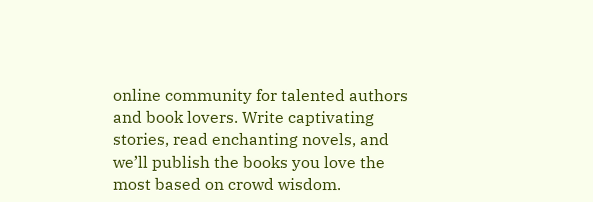online community for talented authors and book lovers. Write captivating stories, read enchanting novels, and we’ll publish the books you love the most based on crowd wisdom.